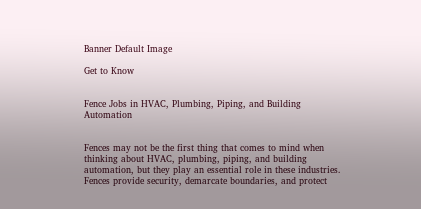Banner Default Image

Get to Know


Fence Jobs in HVAC, Plumbing, Piping, and Building Automation


Fences may not be the first thing that comes to mind when thinking about HVAC, plumbing, piping, and building automation, but they play an essential role in these industries. Fences provide security, demarcate boundaries, and protect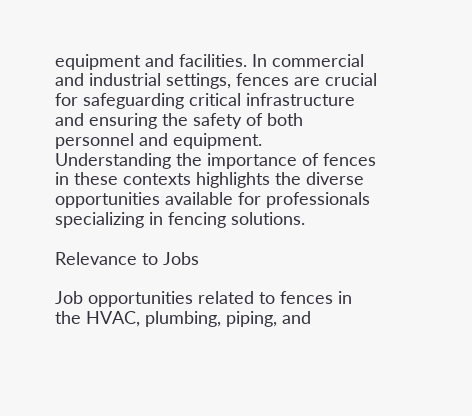equipment and facilities. In commercial and industrial settings, fences are crucial for safeguarding critical infrastructure and ensuring the safety of both personnel and equipment. Understanding the importance of fences in these contexts highlights the diverse opportunities available for professionals specializing in fencing solutions.

Relevance to Jobs

Job opportunities related to fences in the HVAC, plumbing, piping, and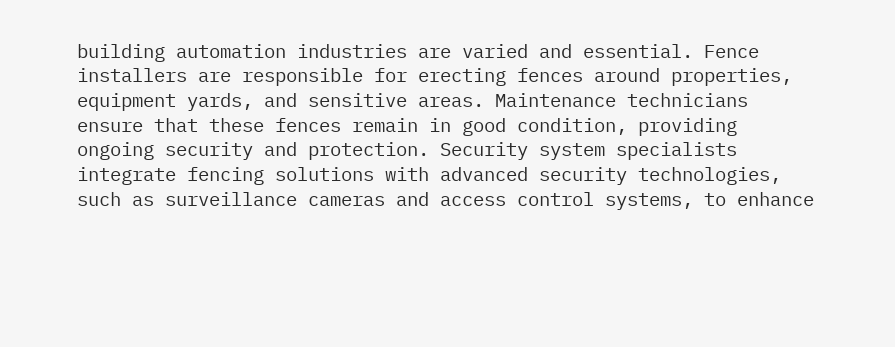building automation industries are varied and essential. Fence installers are responsible for erecting fences around properties, equipment yards, and sensitive areas. Maintenance technicians ensure that these fences remain in good condition, providing ongoing security and protection. Security system specialists integrate fencing solutions with advanced security technologies, such as surveillance cameras and access control systems, to enhance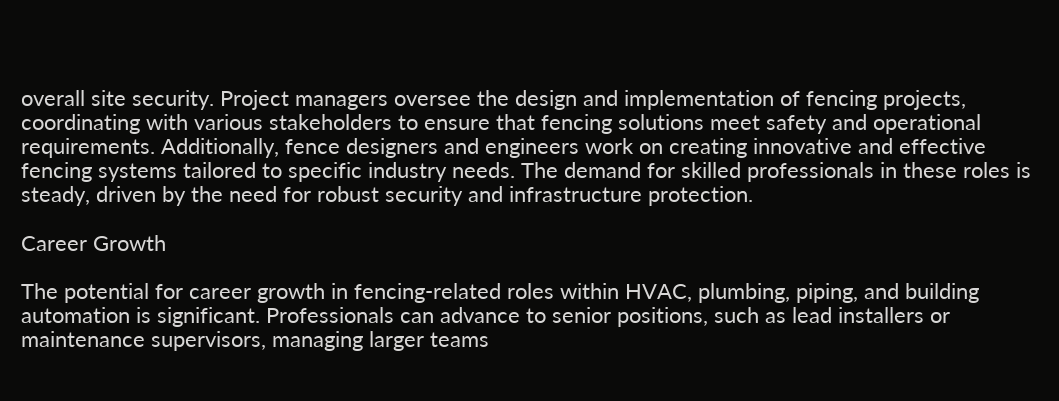overall site security. Project managers oversee the design and implementation of fencing projects, coordinating with various stakeholders to ensure that fencing solutions meet safety and operational requirements. Additionally, fence designers and engineers work on creating innovative and effective fencing systems tailored to specific industry needs. The demand for skilled professionals in these roles is steady, driven by the need for robust security and infrastructure protection.

Career Growth

The potential for career growth in fencing-related roles within HVAC, plumbing, piping, and building automation is significant. Professionals can advance to senior positions, such as lead installers or maintenance supervisors, managing larger teams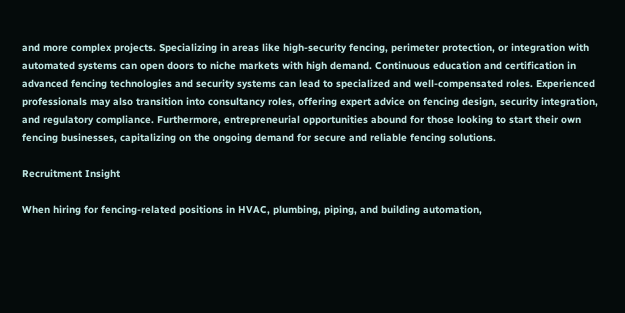and more complex projects. Specializing in areas like high-security fencing, perimeter protection, or integration with automated systems can open doors to niche markets with high demand. Continuous education and certification in advanced fencing technologies and security systems can lead to specialized and well-compensated roles. Experienced professionals may also transition into consultancy roles, offering expert advice on fencing design, security integration, and regulatory compliance. Furthermore, entrepreneurial opportunities abound for those looking to start their own fencing businesses, capitalizing on the ongoing demand for secure and reliable fencing solutions.

Recruitment Insight

When hiring for fencing-related positions in HVAC, plumbing, piping, and building automation,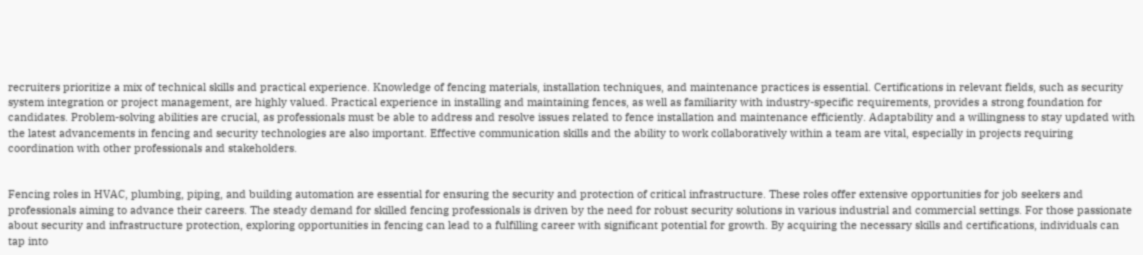recruiters prioritize a mix of technical skills and practical experience. Knowledge of fencing materials, installation techniques, and maintenance practices is essential. Certifications in relevant fields, such as security system integration or project management, are highly valued. Practical experience in installing and maintaining fences, as well as familiarity with industry-specific requirements, provides a strong foundation for candidates. Problem-solving abilities are crucial, as professionals must be able to address and resolve issues related to fence installation and maintenance efficiently. Adaptability and a willingness to stay updated with the latest advancements in fencing and security technologies are also important. Effective communication skills and the ability to work collaboratively within a team are vital, especially in projects requiring coordination with other professionals and stakeholders.


Fencing roles in HVAC, plumbing, piping, and building automation are essential for ensuring the security and protection of critical infrastructure. These roles offer extensive opportunities for job seekers and professionals aiming to advance their careers. The steady demand for skilled fencing professionals is driven by the need for robust security solutions in various industrial and commercial settings. For those passionate about security and infrastructure protection, exploring opportunities in fencing can lead to a fulfilling career with significant potential for growth. By acquiring the necessary skills and certifications, individuals can tap into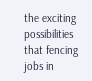the exciting possibilities that fencing jobs in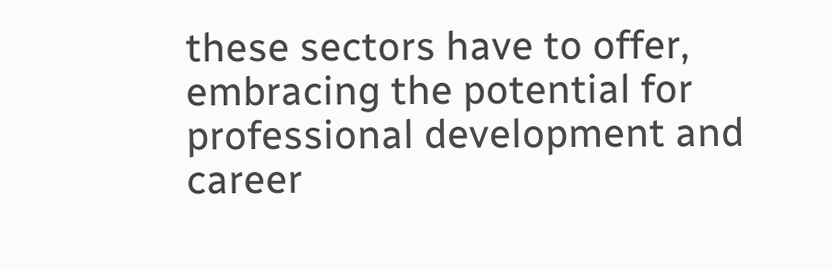these sectors have to offer, embracing the potential for professional development and career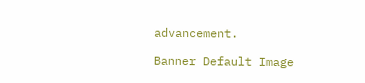advancement.

Banner Default Image